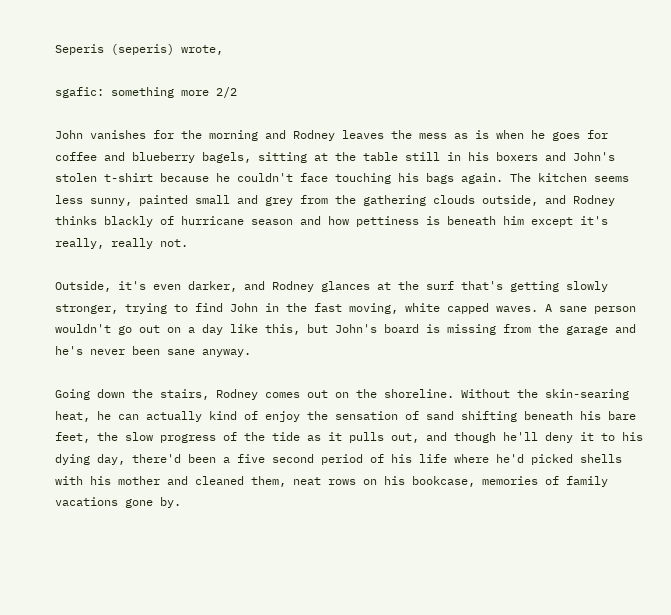Seperis (seperis) wrote,

sgafic: something more 2/2

John vanishes for the morning and Rodney leaves the mess as is when he goes for coffee and blueberry bagels, sitting at the table still in his boxers and John's stolen t-shirt because he couldn't face touching his bags again. The kitchen seems less sunny, painted small and grey from the gathering clouds outside, and Rodney thinks blackly of hurricane season and how pettiness is beneath him except it's really, really not.

Outside, it's even darker, and Rodney glances at the surf that's getting slowly stronger, trying to find John in the fast moving, white capped waves. A sane person wouldn't go out on a day like this, but John's board is missing from the garage and he's never been sane anyway.

Going down the stairs, Rodney comes out on the shoreline. Without the skin-searing heat, he can actually kind of enjoy the sensation of sand shifting beneath his bare feet, the slow progress of the tide as it pulls out, and though he'll deny it to his dying day, there'd been a five second period of his life where he'd picked shells with his mother and cleaned them, neat rows on his bookcase, memories of family vacations gone by.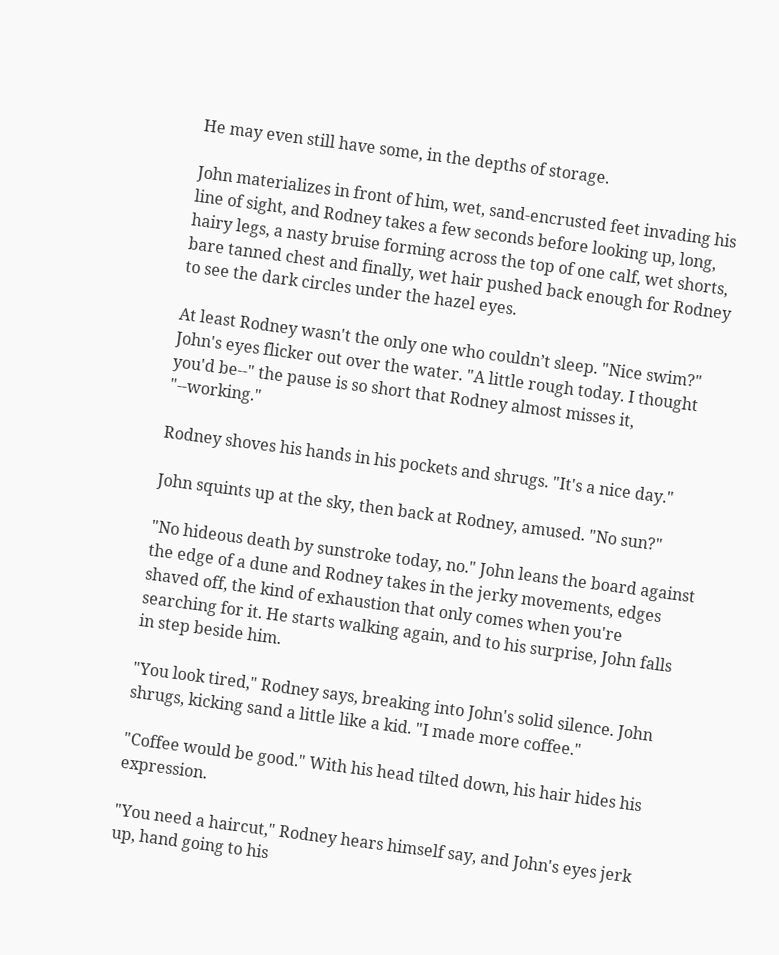He may even still have some, in the depths of storage.

John materializes in front of him, wet, sand-encrusted feet invading his line of sight, and Rodney takes a few seconds before looking up, long, hairy legs, a nasty bruise forming across the top of one calf, wet shorts, bare tanned chest and finally, wet hair pushed back enough for Rodney to see the dark circles under the hazel eyes.

At least Rodney wasn't the only one who couldn’t sleep. "Nice swim?"
John's eyes flicker out over the water. "A little rough today. I thought you'd be--" the pause is so short that Rodney almost misses it, "--working."

Rodney shoves his hands in his pockets and shrugs. "It's a nice day."

John squints up at the sky, then back at Rodney, amused. "No sun?"

"No hideous death by sunstroke today, no." John leans the board against the edge of a dune and Rodney takes in the jerky movements, edges shaved off, the kind of exhaustion that only comes when you're searching for it. He starts walking again, and to his surprise, John falls in step beside him.

"You look tired," Rodney says, breaking into John's solid silence. John shrugs, kicking sand a little like a kid. "I made more coffee."

"Coffee would be good." With his head tilted down, his hair hides his expression.

"You need a haircut," Rodney hears himself say, and John's eyes jerk up, hand going to his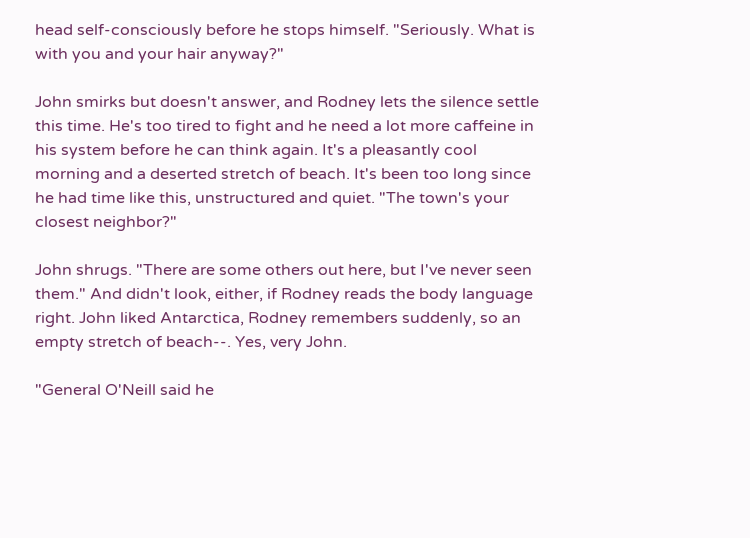head self-consciously before he stops himself. "Seriously. What is with you and your hair anyway?"

John smirks but doesn't answer, and Rodney lets the silence settle this time. He's too tired to fight and he need a lot more caffeine in his system before he can think again. It's a pleasantly cool morning and a deserted stretch of beach. It's been too long since he had time like this, unstructured and quiet. "The town's your closest neighbor?"

John shrugs. "There are some others out here, but I've never seen them." And didn't look, either, if Rodney reads the body language right. John liked Antarctica, Rodney remembers suddenly, so an empty stretch of beach--. Yes, very John.

"General O'Neill said he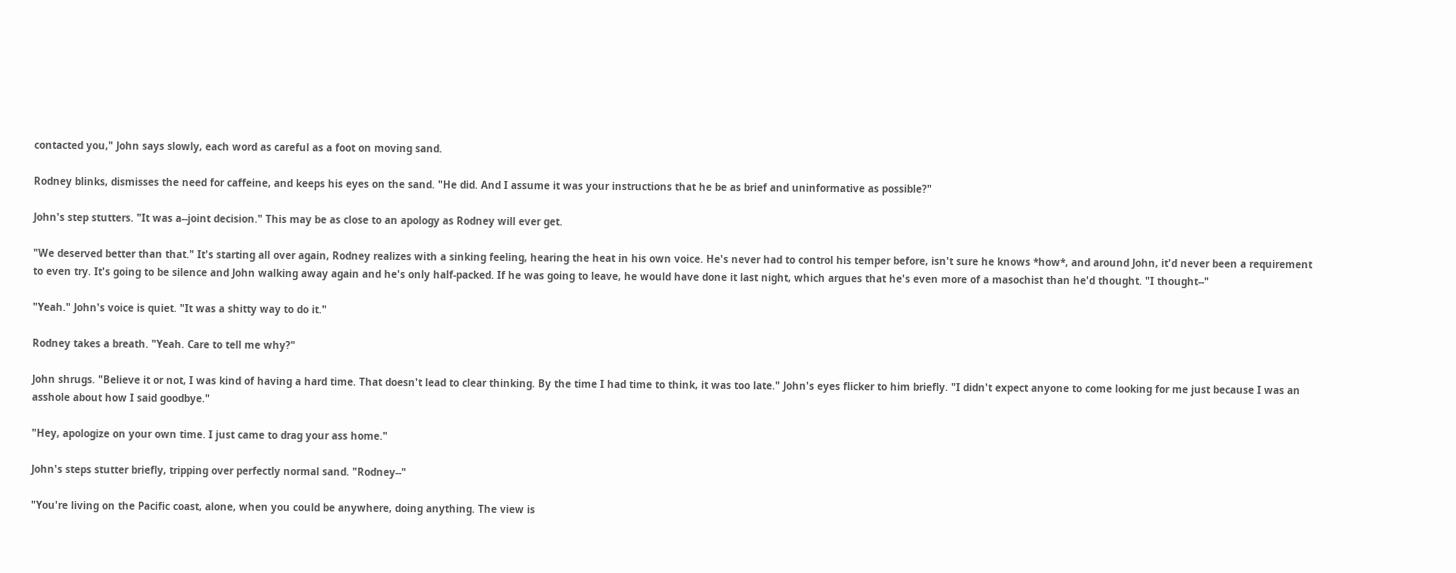contacted you," John says slowly, each word as careful as a foot on moving sand.

Rodney blinks, dismisses the need for caffeine, and keeps his eyes on the sand. "He did. And I assume it was your instructions that he be as brief and uninformative as possible?"

John's step stutters. "It was a--joint decision." This may be as close to an apology as Rodney will ever get.

"We deserved better than that." It's starting all over again, Rodney realizes with a sinking feeling, hearing the heat in his own voice. He's never had to control his temper before, isn't sure he knows *how*, and around John, it'd never been a requirement to even try. It's going to be silence and John walking away again and he's only half-packed. If he was going to leave, he would have done it last night, which argues that he's even more of a masochist than he'd thought. "I thought--"

"Yeah." John's voice is quiet. "It was a shitty way to do it."

Rodney takes a breath. "Yeah. Care to tell me why?"

John shrugs. "Believe it or not, I was kind of having a hard time. That doesn't lead to clear thinking. By the time I had time to think, it was too late." John's eyes flicker to him briefly. "I didn't expect anyone to come looking for me just because I was an asshole about how I said goodbye."

"Hey, apologize on your own time. I just came to drag your ass home."

John's steps stutter briefly, tripping over perfectly normal sand. "Rodney--"

"You're living on the Pacific coast, alone, when you could be anywhere, doing anything. The view is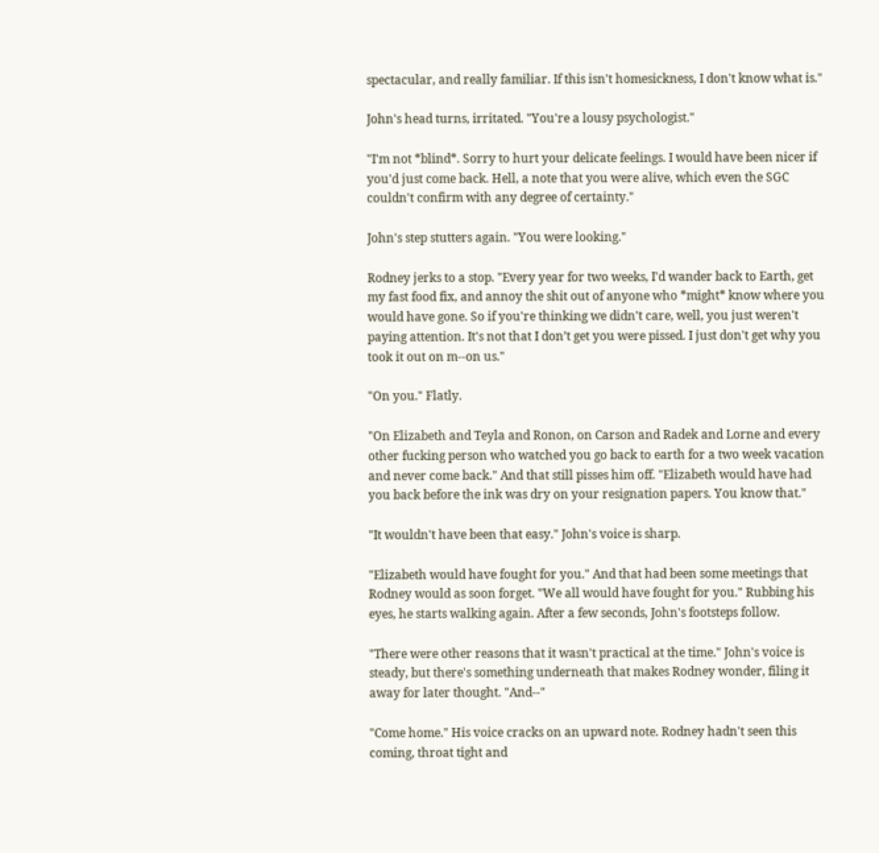spectacular, and really familiar. If this isn't homesickness, I don't know what is."

John's head turns, irritated. "You're a lousy psychologist."

"I'm not *blind*. Sorry to hurt your delicate feelings. I would have been nicer if you'd just come back. Hell, a note that you were alive, which even the SGC couldn't confirm with any degree of certainty."

John's step stutters again. "You were looking."

Rodney jerks to a stop. "Every year for two weeks, I'd wander back to Earth, get my fast food fix, and annoy the shit out of anyone who *might* know where you would have gone. So if you're thinking we didn't care, well, you just weren't paying attention. It's not that I don’t get you were pissed. I just don't get why you took it out on m--on us."

"On you." Flatly.

"On Elizabeth and Teyla and Ronon, on Carson and Radek and Lorne and every other fucking person who watched you go back to earth for a two week vacation and never come back." And that still pisses him off. "Elizabeth would have had you back before the ink was dry on your resignation papers. You know that."

"It wouldn't have been that easy." John's voice is sharp.

"Elizabeth would have fought for you." And that had been some meetings that Rodney would as soon forget. "We all would have fought for you." Rubbing his eyes, he starts walking again. After a few seconds, John's footsteps follow.

"There were other reasons that it wasn't practical at the time." John's voice is steady, but there's something underneath that makes Rodney wonder, filing it away for later thought. "And--"

"Come home." His voice cracks on an upward note. Rodney hadn't seen this coming, throat tight and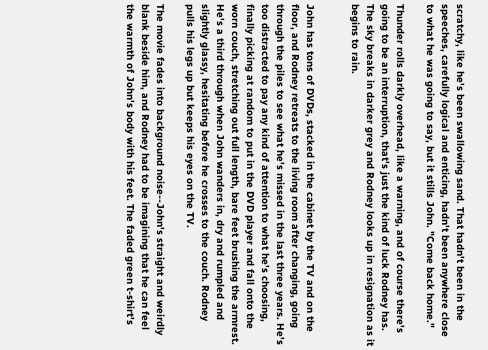scratchy, like he's been swallowing sand. That hadn't been in the speeches, carefully logical and enticing, hadn't been anywhere close to what he was going to say, but it stills John. "Come back home."

Thunder rolls darkly overhead, like a warning, and of course there's going to be an interruption, that's just the kind of luck Rodney has. The sky breaks in darker grey and Rodney looks up in resignation as it begins to rain.


John has tons of DVDs, stacked in the cabinet by the TV and on the floor, and Rodney retreats to the living room after changing, going through the piles to see what he's missed in the last three years. He's too distracted to pay any kind of attention to what he's choosing, finally picking at random to put in the DVD player and fall onto the worn couch, stretching out full length, bare feet brushing the armrest. He's a third through when John wanders in, dry and rumpled and slightly glassy, hesitating before he crosses to the couch. Rodney pulls his legs up but keeps his eyes on the TV.

The movie fades into background noise--John's straight and weirdly blank beside him, and Rodney had to be imagining that he can feel the warmth of John's body with his feet. The faded green t-shirt's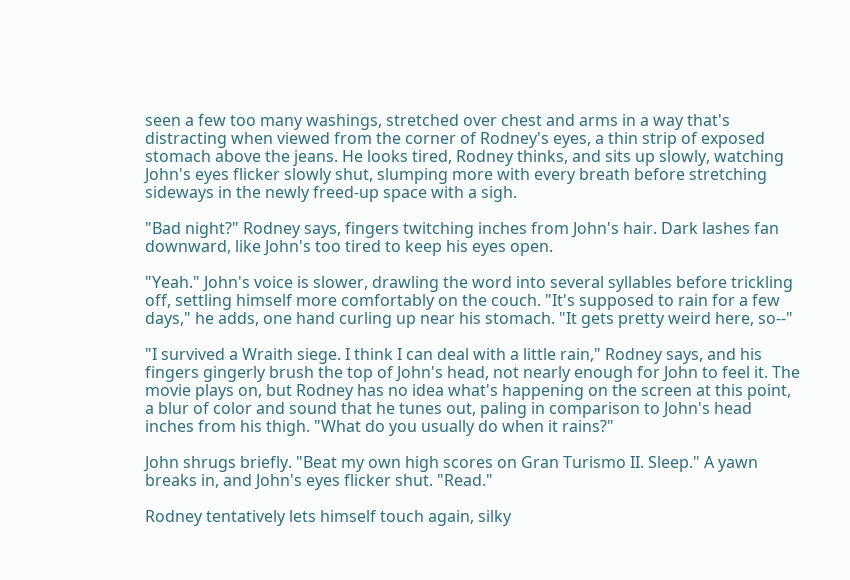seen a few too many washings, stretched over chest and arms in a way that's distracting when viewed from the corner of Rodney's eyes, a thin strip of exposed stomach above the jeans. He looks tired, Rodney thinks, and sits up slowly, watching John's eyes flicker slowly shut, slumping more with every breath before stretching sideways in the newly freed-up space with a sigh.

"Bad night?" Rodney says, fingers twitching inches from John's hair. Dark lashes fan downward, like John's too tired to keep his eyes open.

"Yeah." John's voice is slower, drawling the word into several syllables before trickling off, settling himself more comfortably on the couch. "It's supposed to rain for a few days," he adds, one hand curling up near his stomach. "It gets pretty weird here, so--"

"I survived a Wraith siege. I think I can deal with a little rain," Rodney says, and his fingers gingerly brush the top of John's head, not nearly enough for John to feel it. The movie plays on, but Rodney has no idea what's happening on the screen at this point, a blur of color and sound that he tunes out, paling in comparison to John's head inches from his thigh. "What do you usually do when it rains?"

John shrugs briefly. "Beat my own high scores on Gran Turismo II. Sleep." A yawn breaks in, and John's eyes flicker shut. "Read."

Rodney tentatively lets himself touch again, silky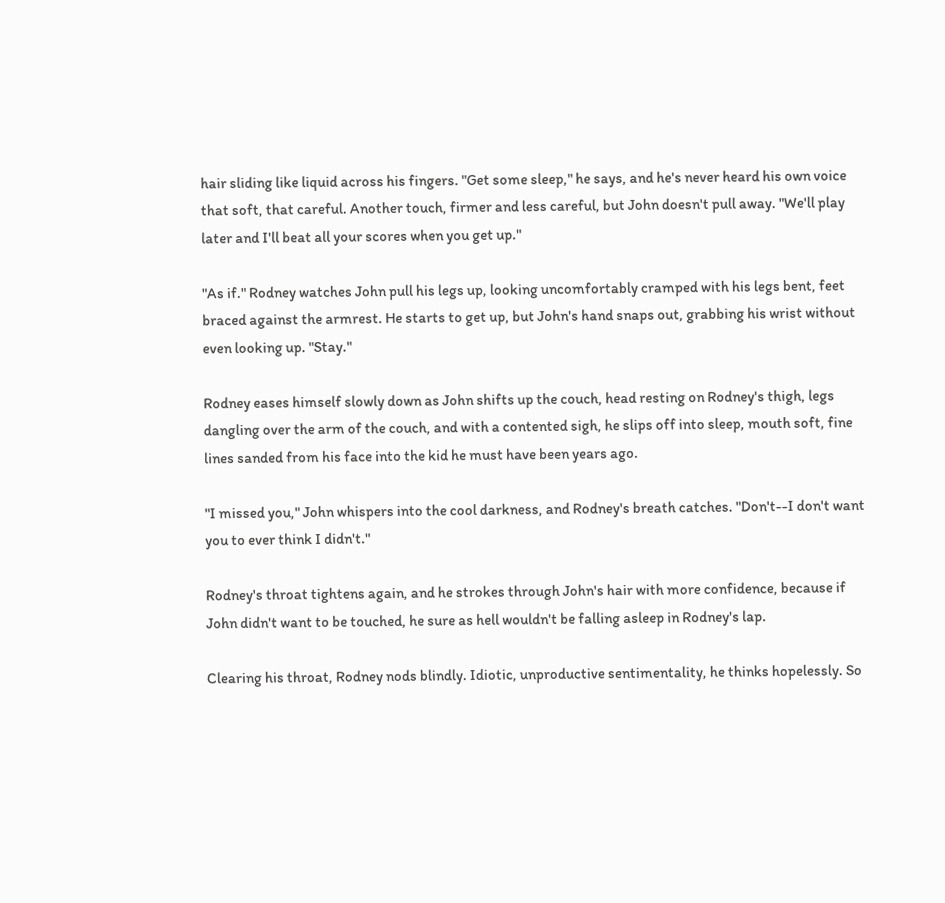hair sliding like liquid across his fingers. "Get some sleep," he says, and he's never heard his own voice that soft, that careful. Another touch, firmer and less careful, but John doesn't pull away. "We'll play later and I'll beat all your scores when you get up."

"As if." Rodney watches John pull his legs up, looking uncomfortably cramped with his legs bent, feet braced against the armrest. He starts to get up, but John's hand snaps out, grabbing his wrist without even looking up. "Stay."

Rodney eases himself slowly down as John shifts up the couch, head resting on Rodney's thigh, legs dangling over the arm of the couch, and with a contented sigh, he slips off into sleep, mouth soft, fine lines sanded from his face into the kid he must have been years ago.

"I missed you," John whispers into the cool darkness, and Rodney's breath catches. "Don't--I don't want you to ever think I didn't."

Rodney's throat tightens again, and he strokes through John's hair with more confidence, because if John didn't want to be touched, he sure as hell wouldn't be falling asleep in Rodney's lap.

Clearing his throat, Rodney nods blindly. Idiotic, unproductive sentimentality, he thinks hopelessly. So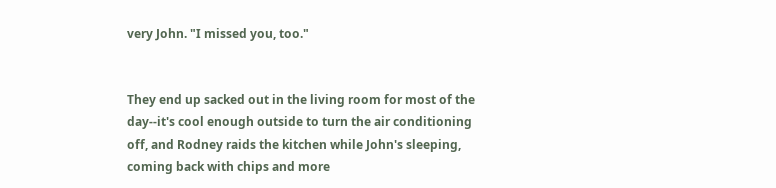very John. "I missed you, too."


They end up sacked out in the living room for most of the day--it's cool enough outside to turn the air conditioning off, and Rodney raids the kitchen while John's sleeping, coming back with chips and more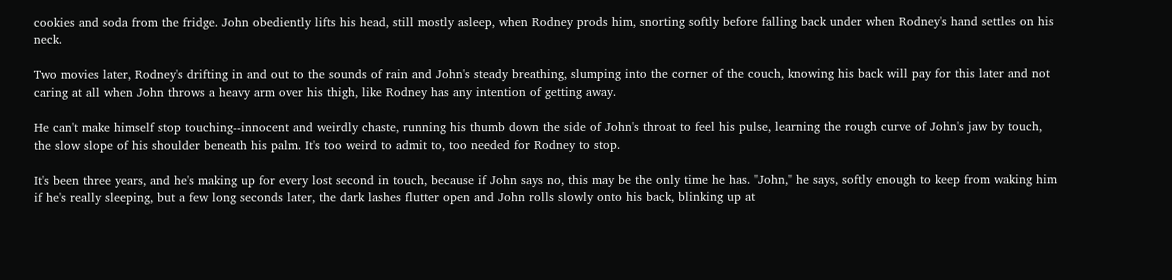cookies and soda from the fridge. John obediently lifts his head, still mostly asleep, when Rodney prods him, snorting softly before falling back under when Rodney's hand settles on his neck.

Two movies later, Rodney's drifting in and out to the sounds of rain and John's steady breathing, slumping into the corner of the couch, knowing his back will pay for this later and not caring at all when John throws a heavy arm over his thigh, like Rodney has any intention of getting away.

He can't make himself stop touching--innocent and weirdly chaste, running his thumb down the side of John's throat to feel his pulse, learning the rough curve of John's jaw by touch, the slow slope of his shoulder beneath his palm. It's too weird to admit to, too needed for Rodney to stop.

It's been three years, and he's making up for every lost second in touch, because if John says no, this may be the only time he has. "John," he says, softly enough to keep from waking him if he's really sleeping, but a few long seconds later, the dark lashes flutter open and John rolls slowly onto his back, blinking up at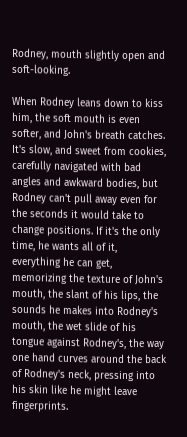Rodney, mouth slightly open and soft-looking.

When Rodney leans down to kiss him, the soft mouth is even softer, and John's breath catches. It's slow, and sweet from cookies, carefully navigated with bad angles and awkward bodies, but Rodney can't pull away even for the seconds it would take to change positions. If it's the only time, he wants all of it, everything he can get, memorizing the texture of John's mouth, the slant of his lips, the sounds he makes into Rodney's mouth, the wet slide of his tongue against Rodney's, the way one hand curves around the back of Rodney's neck, pressing into his skin like he might leave fingerprints.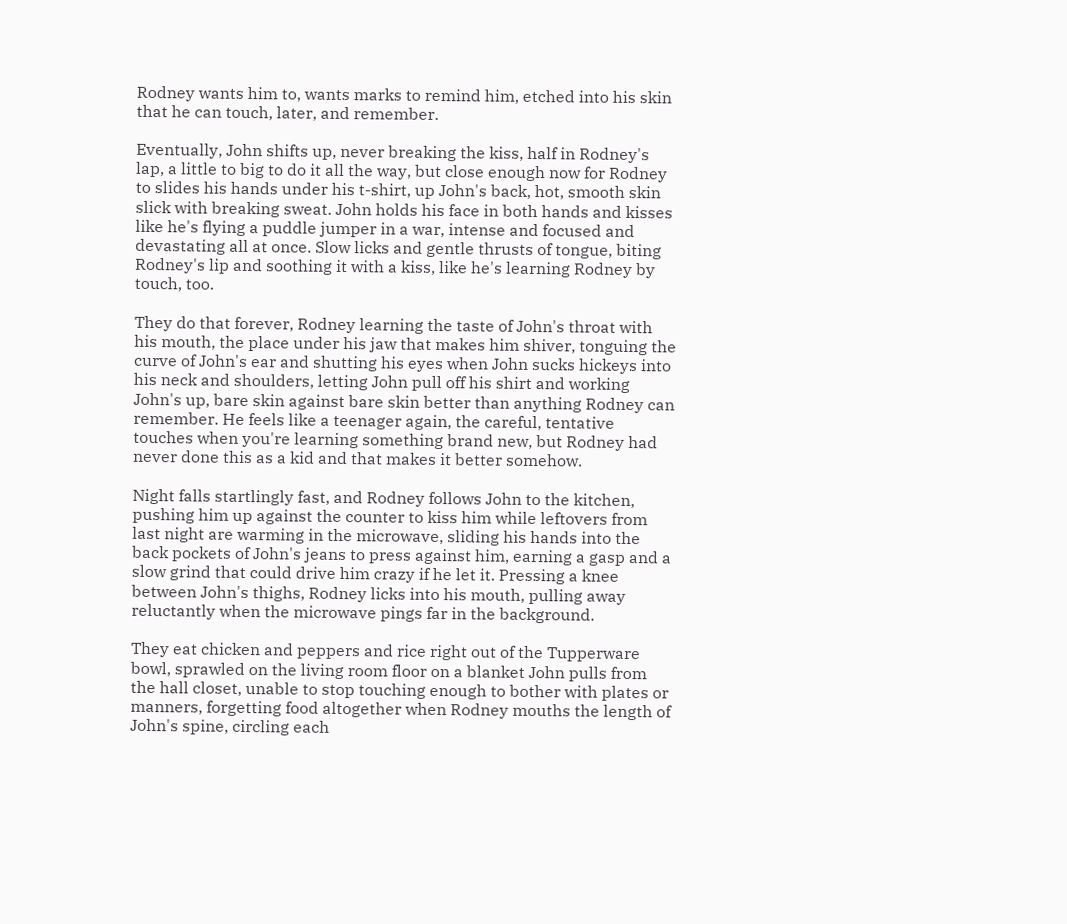Rodney wants him to, wants marks to remind him, etched into his skin that he can touch, later, and remember.

Eventually, John shifts up, never breaking the kiss, half in Rodney's lap, a little to big to do it all the way, but close enough now for Rodney to slides his hands under his t-shirt, up John's back, hot, smooth skin slick with breaking sweat. John holds his face in both hands and kisses like he's flying a puddle jumper in a war, intense and focused and devastating all at once. Slow licks and gentle thrusts of tongue, biting Rodney's lip and soothing it with a kiss, like he's learning Rodney by touch, too.

They do that forever, Rodney learning the taste of John's throat with his mouth, the place under his jaw that makes him shiver, tonguing the curve of John's ear and shutting his eyes when John sucks hickeys into his neck and shoulders, letting John pull off his shirt and working John's up, bare skin against bare skin better than anything Rodney can remember. He feels like a teenager again, the careful, tentative touches when you're learning something brand new, but Rodney had never done this as a kid and that makes it better somehow.

Night falls startlingly fast, and Rodney follows John to the kitchen, pushing him up against the counter to kiss him while leftovers from last night are warming in the microwave, sliding his hands into the back pockets of John's jeans to press against him, earning a gasp and a slow grind that could drive him crazy if he let it. Pressing a knee between John's thighs, Rodney licks into his mouth, pulling away reluctantly when the microwave pings far in the background.

They eat chicken and peppers and rice right out of the Tupperware bowl, sprawled on the living room floor on a blanket John pulls from the hall closet, unable to stop touching enough to bother with plates or manners, forgetting food altogether when Rodney mouths the length of John's spine, circling each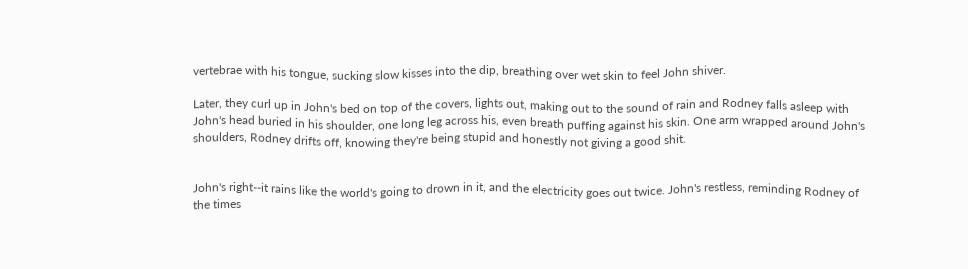vertebrae with his tongue, sucking slow kisses into the dip, breathing over wet skin to feel John shiver.

Later, they curl up in John's bed on top of the covers, lights out, making out to the sound of rain and Rodney falls asleep with John's head buried in his shoulder, one long leg across his, even breath puffing against his skin. One arm wrapped around John's shoulders, Rodney drifts off, knowing they're being stupid and honestly not giving a good shit.


John's right--it rains like the world's going to drown in it, and the electricity goes out twice. John's restless, reminding Rodney of the times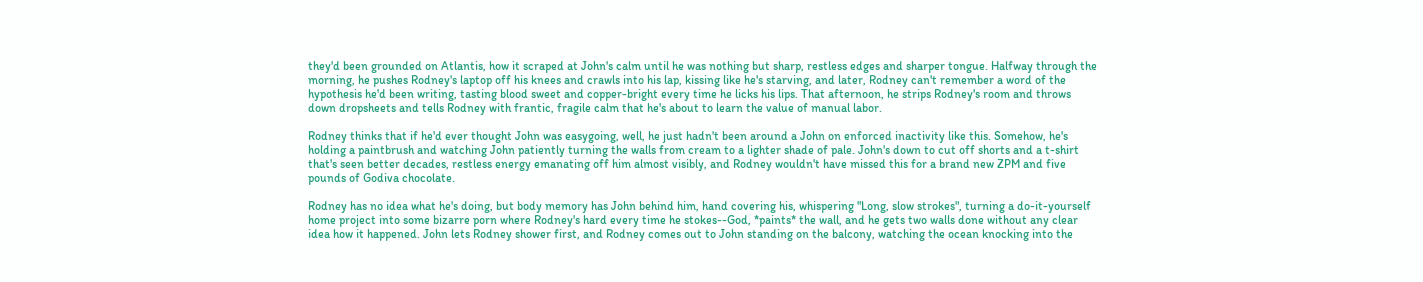they'd been grounded on Atlantis, how it scraped at John's calm until he was nothing but sharp, restless edges and sharper tongue. Halfway through the morning, he pushes Rodney's laptop off his knees and crawls into his lap, kissing like he's starving, and later, Rodney can't remember a word of the hypothesis he'd been writing, tasting blood sweet and copper-bright every time he licks his lips. That afternoon, he strips Rodney's room and throws down dropsheets and tells Rodney with frantic, fragile calm that he's about to learn the value of manual labor.

Rodney thinks that if he'd ever thought John was easygoing, well, he just hadn't been around a John on enforced inactivity like this. Somehow, he's holding a paintbrush and watching John patiently turning the walls from cream to a lighter shade of pale. John's down to cut off shorts and a t-shirt that's seen better decades, restless energy emanating off him almost visibly, and Rodney wouldn't have missed this for a brand new ZPM and five pounds of Godiva chocolate.

Rodney has no idea what he's doing, but body memory has John behind him, hand covering his, whispering "Long, slow strokes", turning a do-it-yourself home project into some bizarre porn where Rodney's hard every time he stokes--God, *paints* the wall, and he gets two walls done without any clear idea how it happened. John lets Rodney shower first, and Rodney comes out to John standing on the balcony, watching the ocean knocking into the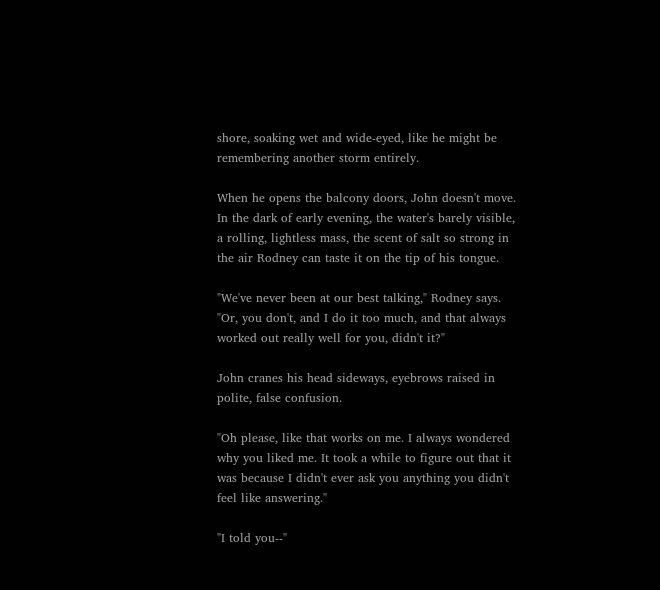shore, soaking wet and wide-eyed, like he might be remembering another storm entirely.

When he opens the balcony doors, John doesn't move. In the dark of early evening, the water's barely visible, a rolling, lightless mass, the scent of salt so strong in the air Rodney can taste it on the tip of his tongue.

"We've never been at our best talking," Rodney says. "Or, you don't, and I do it too much, and that always worked out really well for you, didn't it?"

John cranes his head sideways, eyebrows raised in polite, false confusion.

"Oh please, like that works on me. I always wondered why you liked me. It took a while to figure out that it was because I didn't ever ask you anything you didn't feel like answering."

"I told you--"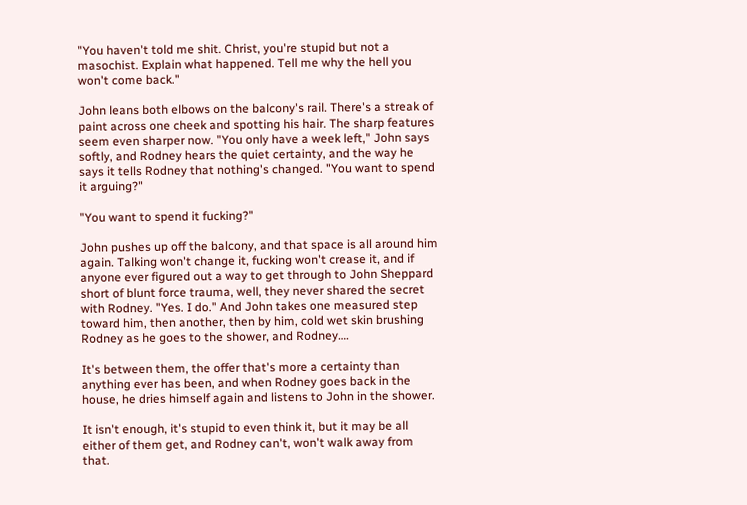"You haven't told me shit. Christ, you're stupid but not a masochist. Explain what happened. Tell me why the hell you won't come back."

John leans both elbows on the balcony's rail. There's a streak of paint across one cheek and spotting his hair. The sharp features seem even sharper now. "You only have a week left," John says softly, and Rodney hears the quiet certainty, and the way he says it tells Rodney that nothing's changed. "You want to spend it arguing?"

"You want to spend it fucking?"

John pushes up off the balcony, and that space is all around him again. Talking won't change it, fucking won't crease it, and if anyone ever figured out a way to get through to John Sheppard short of blunt force trauma, well, they never shared the secret with Rodney. "Yes. I do." And John takes one measured step toward him, then another, then by him, cold wet skin brushing Rodney as he goes to the shower, and Rodney….

It's between them, the offer that's more a certainty than anything ever has been, and when Rodney goes back in the house, he dries himself again and listens to John in the shower.

It isn't enough, it's stupid to even think it, but it may be all either of them get, and Rodney can't, won't walk away from that.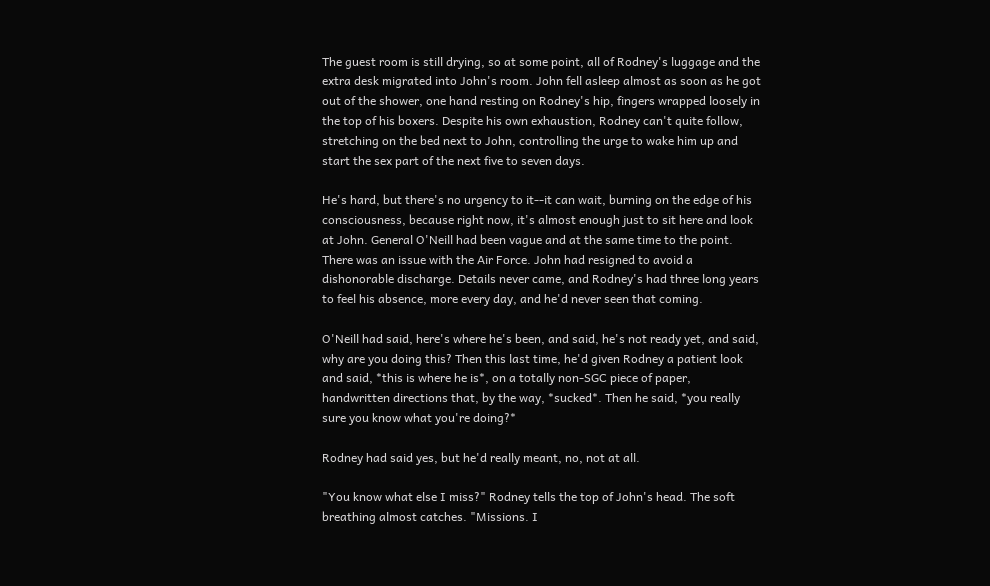The guest room is still drying, so at some point, all of Rodney's luggage and the extra desk migrated into John's room. John fell asleep almost as soon as he got out of the shower, one hand resting on Rodney's hip, fingers wrapped loosely in the top of his boxers. Despite his own exhaustion, Rodney can't quite follow, stretching on the bed next to John, controlling the urge to wake him up and start the sex part of the next five to seven days.

He's hard, but there's no urgency to it--it can wait, burning on the edge of his consciousness, because right now, it's almost enough just to sit here and look at John. General O'Neill had been vague and at the same time to the point. There was an issue with the Air Force. John had resigned to avoid a dishonorable discharge. Details never came, and Rodney's had three long years to feel his absence, more every day, and he'd never seen that coming.

O'Neill had said, here's where he's been, and said, he's not ready yet, and said, why are you doing this? Then this last time, he'd given Rodney a patient look and said, *this is where he is*, on a totally non-SGC piece of paper, handwritten directions that, by the way, *sucked*. Then he said, *you really sure you know what you're doing?*

Rodney had said yes, but he'd really meant, no, not at all.

"You know what else I miss?" Rodney tells the top of John's head. The soft breathing almost catches. "Missions. I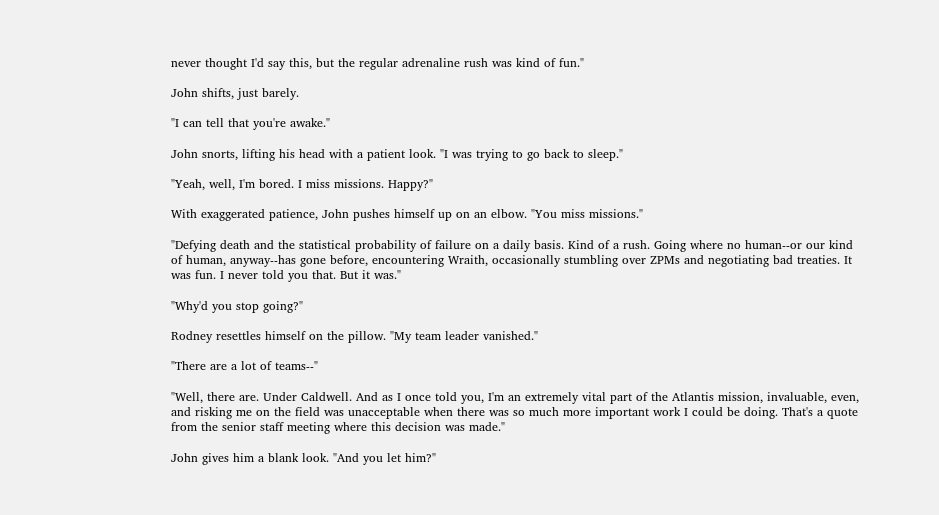never thought I'd say this, but the regular adrenaline rush was kind of fun."

John shifts, just barely.

"I can tell that you're awake."

John snorts, lifting his head with a patient look. "I was trying to go back to sleep."

"Yeah, well, I'm bored. I miss missions. Happy?"

With exaggerated patience, John pushes himself up on an elbow. "You miss missions."

"Defying death and the statistical probability of failure on a daily basis. Kind of a rush. Going where no human--or our kind of human, anyway--has gone before, encountering Wraith, occasionally stumbling over ZPMs and negotiating bad treaties. It was fun. I never told you that. But it was."

"Why'd you stop going?"

Rodney resettles himself on the pillow. "My team leader vanished."

"There are a lot of teams--"

"Well, there are. Under Caldwell. And as I once told you, I'm an extremely vital part of the Atlantis mission, invaluable, even, and risking me on the field was unacceptable when there was so much more important work I could be doing. That's a quote from the senior staff meeting where this decision was made."

John gives him a blank look. "And you let him?"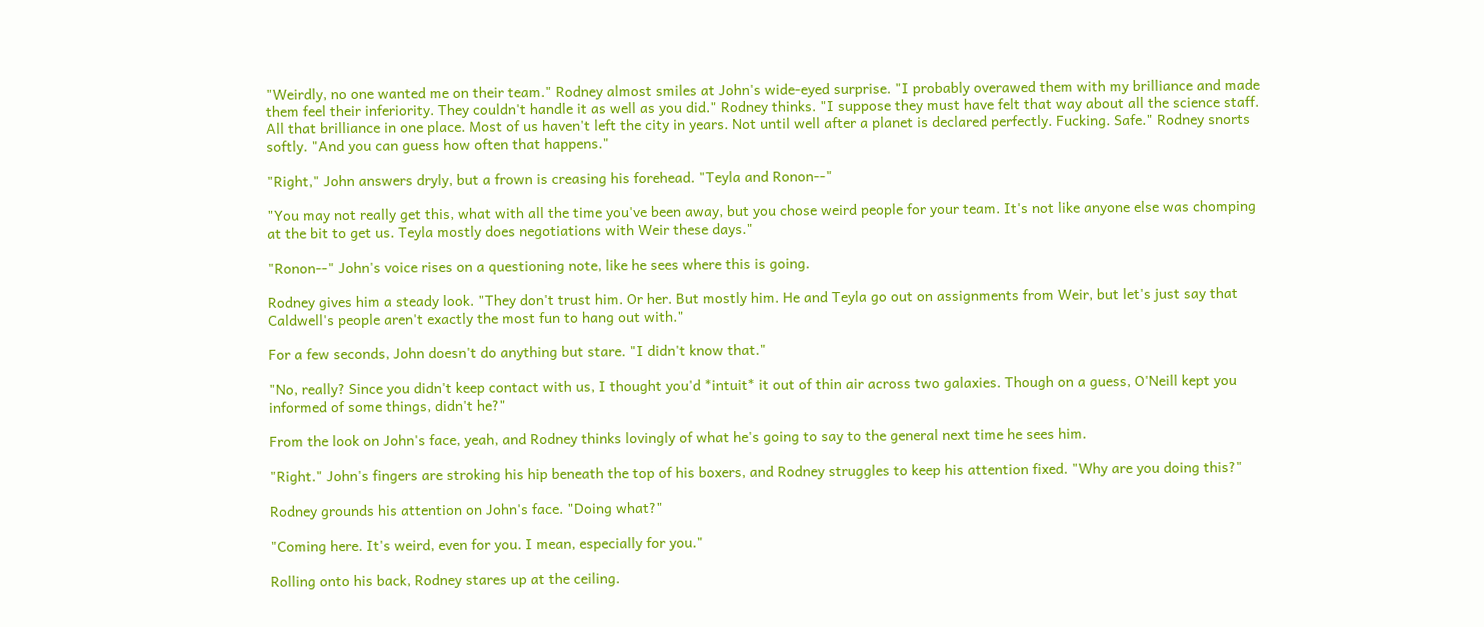"Weirdly, no one wanted me on their team." Rodney almost smiles at John's wide-eyed surprise. "I probably overawed them with my brilliance and made them feel their inferiority. They couldn't handle it as well as you did." Rodney thinks. "I suppose they must have felt that way about all the science staff. All that brilliance in one place. Most of us haven't left the city in years. Not until well after a planet is declared perfectly. Fucking. Safe." Rodney snorts softly. "And you can guess how often that happens."

"Right," John answers dryly, but a frown is creasing his forehead. "Teyla and Ronon--"

"You may not really get this, what with all the time you've been away, but you chose weird people for your team. It's not like anyone else was chomping at the bit to get us. Teyla mostly does negotiations with Weir these days."

"Ronon--" John's voice rises on a questioning note, like he sees where this is going.

Rodney gives him a steady look. "They don't trust him. Or her. But mostly him. He and Teyla go out on assignments from Weir, but let's just say that Caldwell's people aren't exactly the most fun to hang out with."

For a few seconds, John doesn't do anything but stare. "I didn't know that."

"No, really? Since you didn't keep contact with us, I thought you'd *intuit* it out of thin air across two galaxies. Though on a guess, O'Neill kept you informed of some things, didn't he?"

From the look on John's face, yeah, and Rodney thinks lovingly of what he's going to say to the general next time he sees him.

"Right." John's fingers are stroking his hip beneath the top of his boxers, and Rodney struggles to keep his attention fixed. "Why are you doing this?"

Rodney grounds his attention on John's face. "Doing what?"

"Coming here. It's weird, even for you. I mean, especially for you."

Rolling onto his back, Rodney stares up at the ceiling.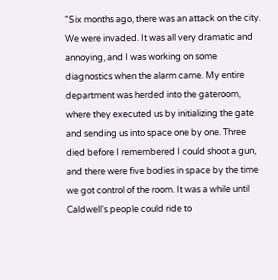"Six months ago, there was an attack on the city. We were invaded. It was all very dramatic and annoying, and I was working on some diagnostics when the alarm came. My entire department was herded into the gateroom, where they executed us by initializing the gate and sending us into space one by one. Three died before I remembered I could shoot a gun, and there were five bodies in space by the time we got control of the room. It was a while until Caldwell's people could ride to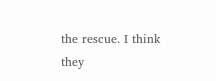the rescue. I think they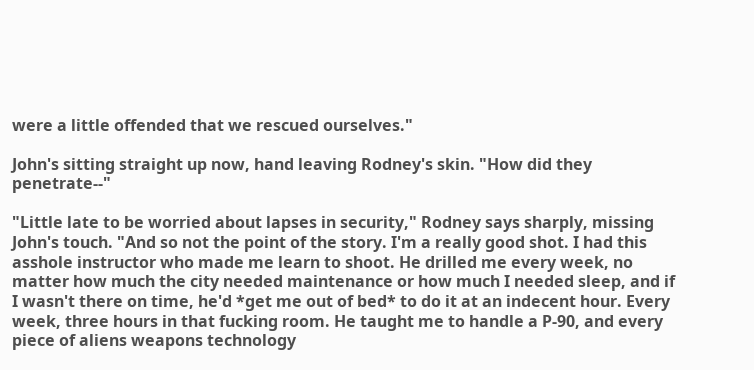were a little offended that we rescued ourselves."

John's sitting straight up now, hand leaving Rodney's skin. "How did they penetrate--"

"Little late to be worried about lapses in security," Rodney says sharply, missing John's touch. "And so not the point of the story. I'm a really good shot. I had this asshole instructor who made me learn to shoot. He drilled me every week, no matter how much the city needed maintenance or how much I needed sleep, and if I wasn't there on time, he'd *get me out of bed* to do it at an indecent hour. Every week, three hours in that fucking room. He taught me to handle a P-90, and every piece of aliens weapons technology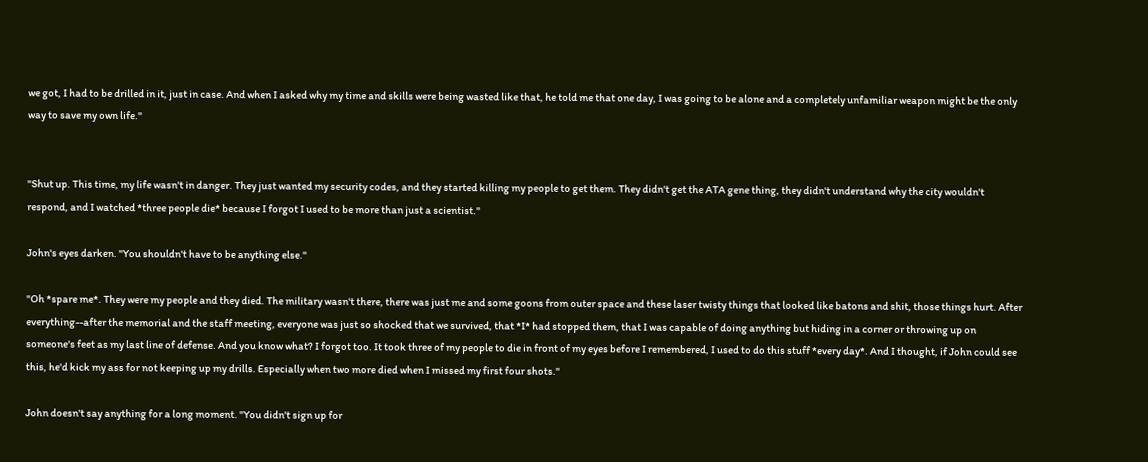we got, I had to be drilled in it, just in case. And when I asked why my time and skills were being wasted like that, he told me that one day, I was going to be alone and a completely unfamiliar weapon might be the only way to save my own life."


"Shut up. This time, my life wasn't in danger. They just wanted my security codes, and they started killing my people to get them. They didn't get the ATA gene thing, they didn't understand why the city wouldn't respond, and I watched *three people die* because I forgot I used to be more than just a scientist."

John's eyes darken. "You shouldn't have to be anything else."

"Oh *spare me*. They were my people and they died. The military wasn't there, there was just me and some goons from outer space and these laser twisty things that looked like batons and shit, those things hurt. After everything--after the memorial and the staff meeting, everyone was just so shocked that we survived, that *I* had stopped them, that I was capable of doing anything but hiding in a corner or throwing up on someone's feet as my last line of defense. And you know what? I forgot too. It took three of my people to die in front of my eyes before I remembered, I used to do this stuff *every day*. And I thought, if John could see this, he'd kick my ass for not keeping up my drills. Especially when two more died when I missed my first four shots."

John doesn't say anything for a long moment. "You didn't sign up for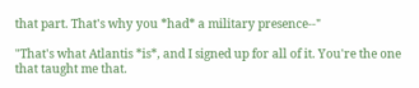that part. That's why you *had* a military presence--"

"That's what Atlantis *is*, and I signed up for all of it. You're the one that taught me that.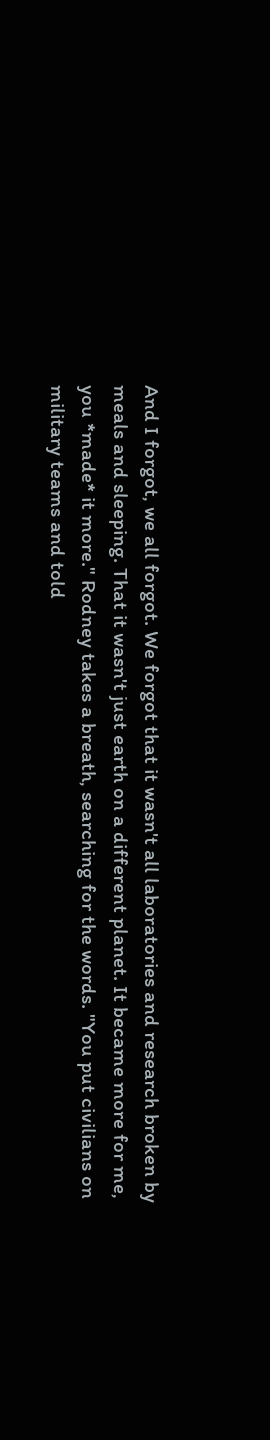And I forgot, we all forgot. We forgot that it wasn't all laboratories and research broken by meals and sleeping. That it wasn't just earth on a different planet. It became more for me, you *made* it more." Rodney takes a breath, searching for the words. "You put civilians on military teams and told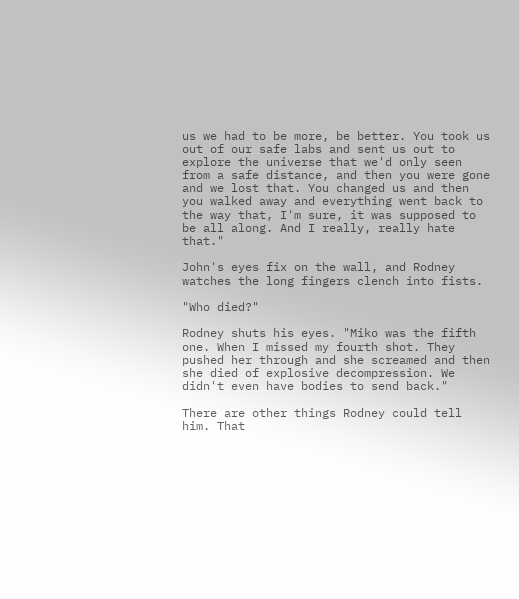us we had to be more, be better. You took us out of our safe labs and sent us out to explore the universe that we'd only seen from a safe distance, and then you were gone and we lost that. You changed us and then you walked away and everything went back to the way that, I'm sure, it was supposed to be all along. And I really, really hate that."

John's eyes fix on the wall, and Rodney watches the long fingers clench into fists.

"Who died?"

Rodney shuts his eyes. "Miko was the fifth one. When I missed my fourth shot. They pushed her through and she screamed and then she died of explosive decompression. We didn't even have bodies to send back."

There are other things Rodney could tell him. That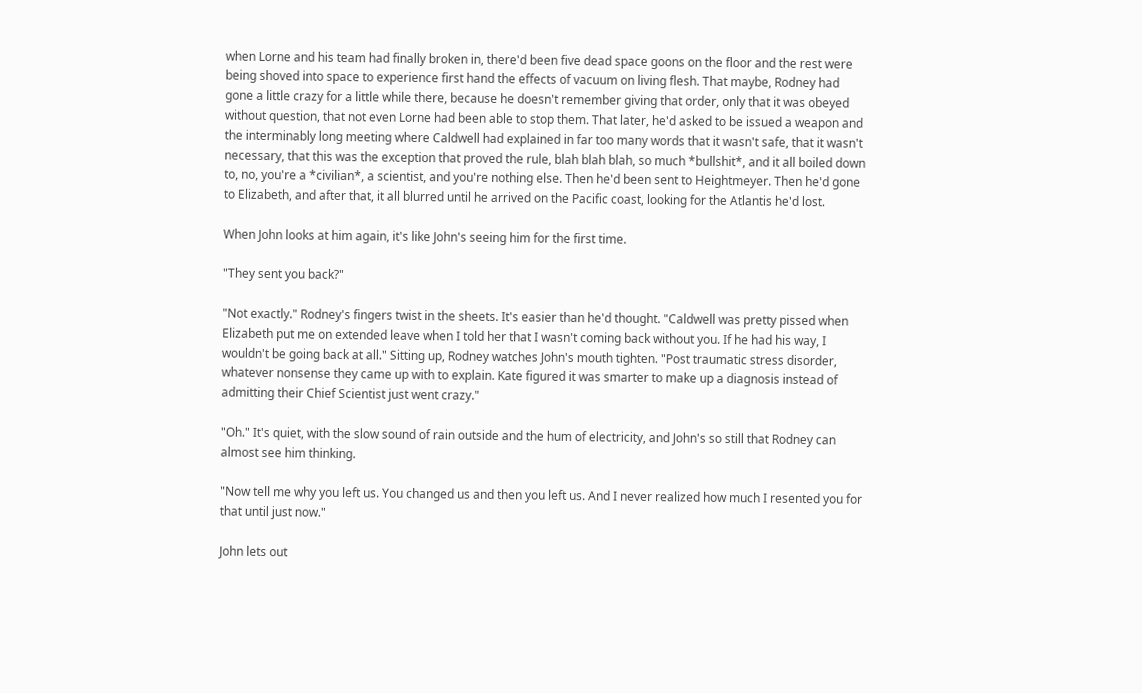when Lorne and his team had finally broken in, there'd been five dead space goons on the floor and the rest were being shoved into space to experience first hand the effects of vacuum on living flesh. That maybe, Rodney had gone a little crazy for a little while there, because he doesn't remember giving that order, only that it was obeyed without question, that not even Lorne had been able to stop them. That later, he'd asked to be issued a weapon and the interminably long meeting where Caldwell had explained in far too many words that it wasn't safe, that it wasn't necessary, that this was the exception that proved the rule, blah blah blah, so much *bullshit*, and it all boiled down to, no, you're a *civilian*, a scientist, and you're nothing else. Then he'd been sent to Heightmeyer. Then he'd gone to Elizabeth, and after that, it all blurred until he arrived on the Pacific coast, looking for the Atlantis he'd lost.

When John looks at him again, it's like John's seeing him for the first time.

"They sent you back?"

"Not exactly." Rodney's fingers twist in the sheets. It's easier than he'd thought. "Caldwell was pretty pissed when Elizabeth put me on extended leave when I told her that I wasn't coming back without you. If he had his way, I wouldn't be going back at all." Sitting up, Rodney watches John's mouth tighten. "Post traumatic stress disorder, whatever nonsense they came up with to explain. Kate figured it was smarter to make up a diagnosis instead of admitting their Chief Scientist just went crazy."

"Oh." It's quiet, with the slow sound of rain outside and the hum of electricity, and John's so still that Rodney can almost see him thinking.

"Now tell me why you left us. You changed us and then you left us. And I never realized how much I resented you for that until just now."

John lets out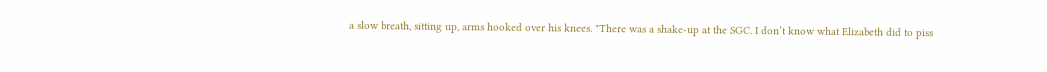a slow breath, sitting up, arms hooked over his knees. "There was a shake-up at the SGC. I don’t know what Elizabeth did to piss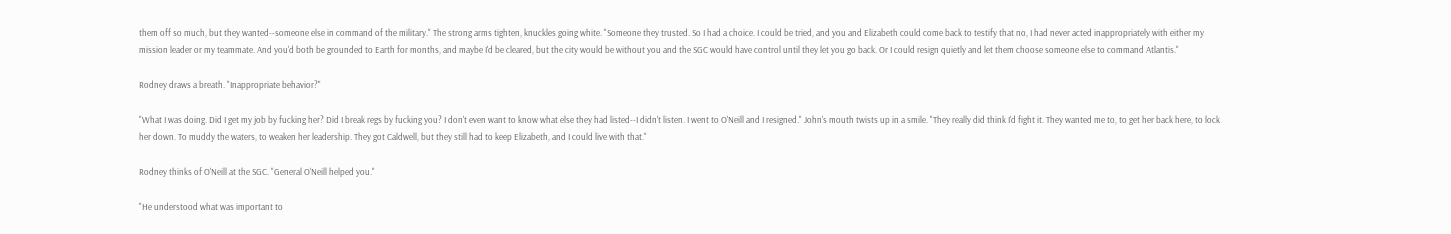them off so much, but they wanted--someone else in command of the military." The strong arms tighten, knuckles going white. "Someone they trusted. So I had a choice. I could be tried, and you and Elizabeth could come back to testify that no, I had never acted inappropriately with either my mission leader or my teammate. And you'd both be grounded to Earth for months, and maybe I'd be cleared, but the city would be without you and the SGC would have control until they let you go back. Or I could resign quietly and let them choose someone else to command Atlantis."

Rodney draws a breath. "Inappropriate behavior?"

"What I was doing. Did I get my job by fucking her? Did I break regs by fucking you? I don't even want to know what else they had listed--I didn't listen. I went to O'Neill and I resigned." John's mouth twists up in a smile. "They really did think I'd fight it. They wanted me to, to get her back here, to lock her down. To muddy the waters, to weaken her leadership. They got Caldwell, but they still had to keep Elizabeth, and I could live with that."

Rodney thinks of O'Neill at the SGC. "General O'Neill helped you."

"He understood what was important to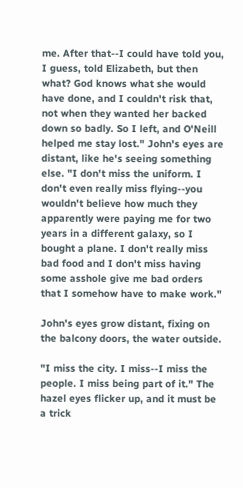me. After that--I could have told you, I guess, told Elizabeth, but then what? God knows what she would have done, and I couldn't risk that, not when they wanted her backed down so badly. So I left, and O'Neill helped me stay lost." John's eyes are distant, like he's seeing something else. "I don't miss the uniform. I don't even really miss flying--you wouldn't believe how much they apparently were paying me for two years in a different galaxy, so I bought a plane. I don't really miss bad food and I don't miss having some asshole give me bad orders that I somehow have to make work."

John's eyes grow distant, fixing on the balcony doors, the water outside.

"I miss the city. I miss--I miss the people. I miss being part of it." The hazel eyes flicker up, and it must be a trick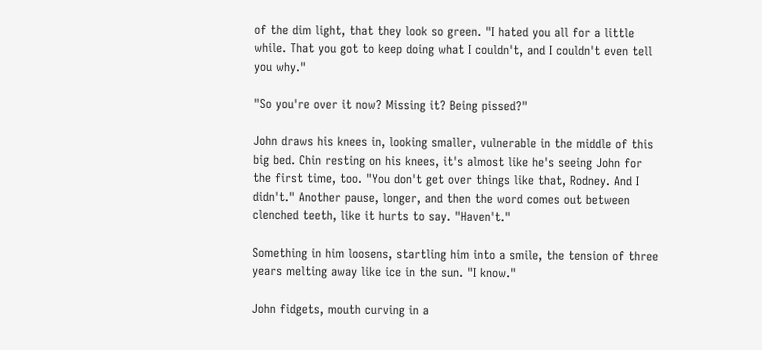of the dim light, that they look so green. "I hated you all for a little while. That you got to keep doing what I couldn't, and I couldn't even tell you why."

"So you're over it now? Missing it? Being pissed?"

John draws his knees in, looking smaller, vulnerable in the middle of this big bed. Chin resting on his knees, it's almost like he's seeing John for the first time, too. "You don't get over things like that, Rodney. And I didn't." Another pause, longer, and then the word comes out between clenched teeth, like it hurts to say. "Haven't."

Something in him loosens, startling him into a smile, the tension of three years melting away like ice in the sun. "I know."

John fidgets, mouth curving in a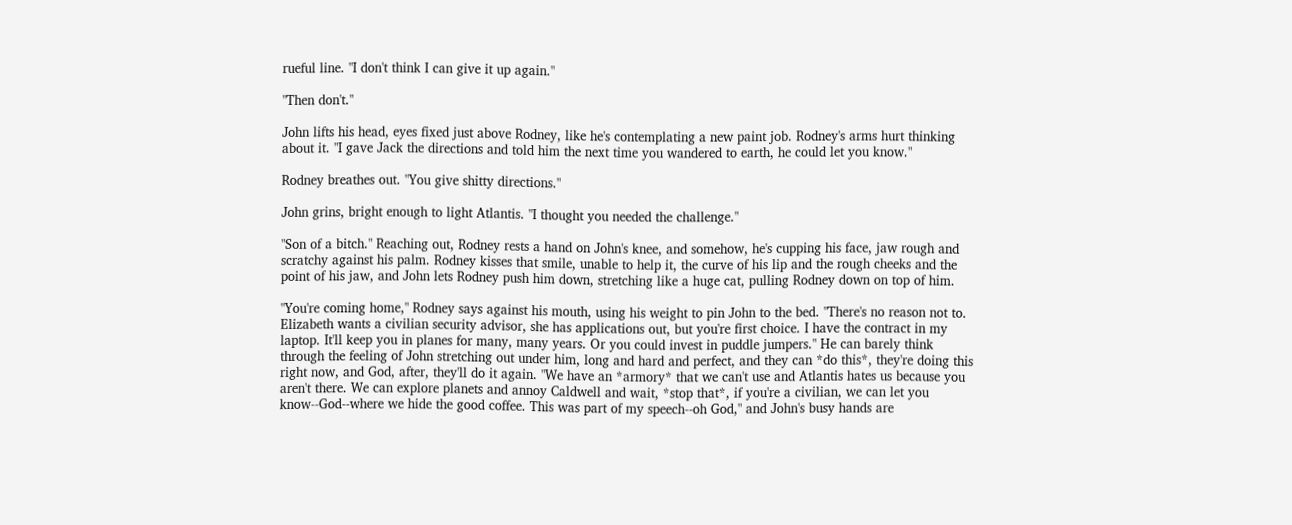rueful line. "I don't think I can give it up again."

"Then don't."

John lifts his head, eyes fixed just above Rodney, like he's contemplating a new paint job. Rodney's arms hurt thinking about it. "I gave Jack the directions and told him the next time you wandered to earth, he could let you know."

Rodney breathes out. "You give shitty directions."

John grins, bright enough to light Atlantis. "I thought you needed the challenge."

"Son of a bitch." Reaching out, Rodney rests a hand on John's knee, and somehow, he's cupping his face, jaw rough and scratchy against his palm. Rodney kisses that smile, unable to help it, the curve of his lip and the rough cheeks and the point of his jaw, and John lets Rodney push him down, stretching like a huge cat, pulling Rodney down on top of him.

"You're coming home," Rodney says against his mouth, using his weight to pin John to the bed. "There's no reason not to. Elizabeth wants a civilian security advisor, she has applications out, but you're first choice. I have the contract in my laptop. It'll keep you in planes for many, many years. Or you could invest in puddle jumpers." He can barely think through the feeling of John stretching out under him, long and hard and perfect, and they can *do this*, they're doing this right now, and God, after, they'll do it again. "We have an *armory* that we can't use and Atlantis hates us because you aren't there. We can explore planets and annoy Caldwell and wait, *stop that*, if you're a civilian, we can let you know--God--where we hide the good coffee. This was part of my speech--oh God," and John's busy hands are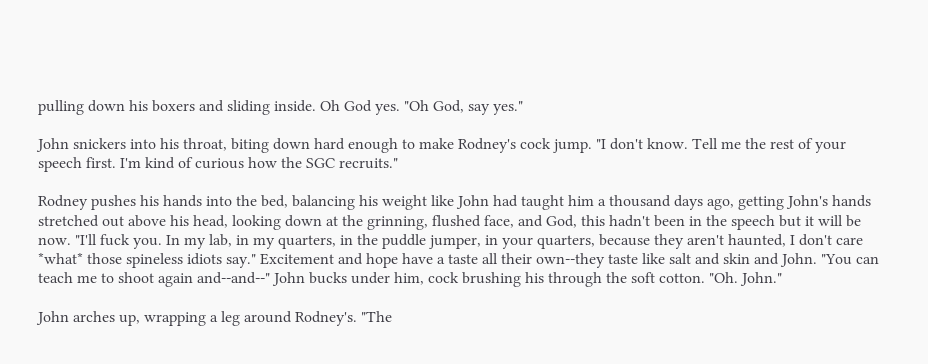pulling down his boxers and sliding inside. Oh God yes. "Oh God, say yes."

John snickers into his throat, biting down hard enough to make Rodney's cock jump. "I don't know. Tell me the rest of your speech first. I'm kind of curious how the SGC recruits."

Rodney pushes his hands into the bed, balancing his weight like John had taught him a thousand days ago, getting John's hands stretched out above his head, looking down at the grinning, flushed face, and God, this hadn't been in the speech but it will be now. "I'll fuck you. In my lab, in my quarters, in the puddle jumper, in your quarters, because they aren't haunted, I don't care *what* those spineless idiots say." Excitement and hope have a taste all their own--they taste like salt and skin and John. "You can teach me to shoot again and--and--" John bucks under him, cock brushing his through the soft cotton. "Oh. John."

John arches up, wrapping a leg around Rodney's. "The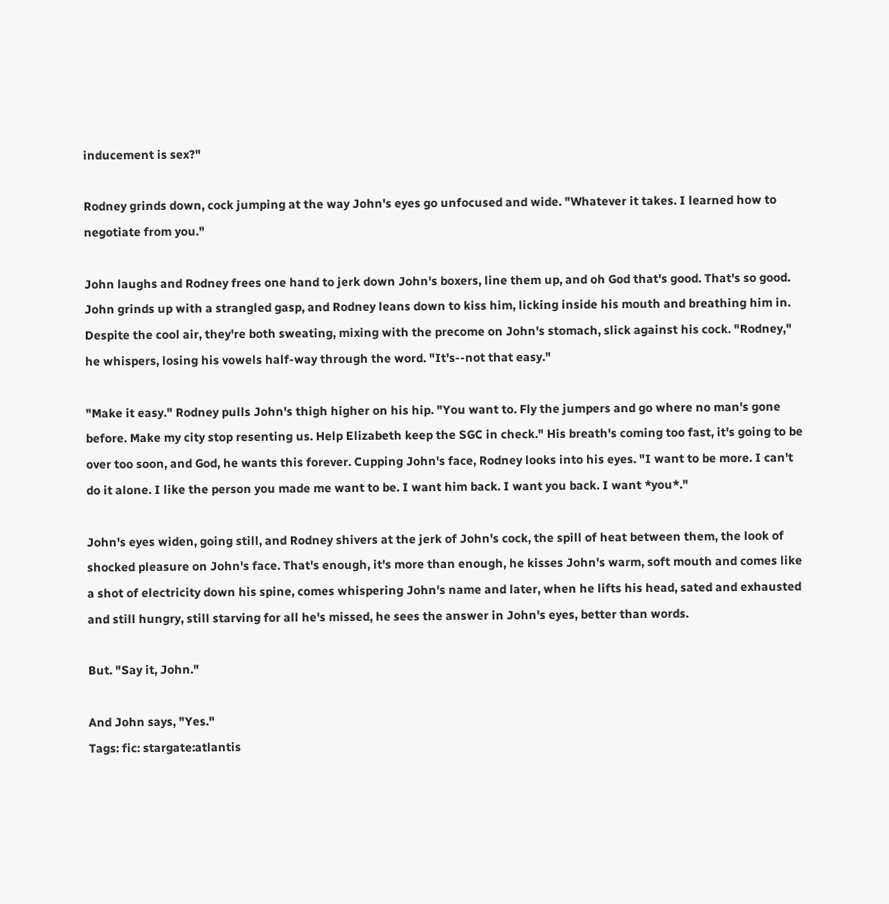inducement is sex?"

Rodney grinds down, cock jumping at the way John's eyes go unfocused and wide. "Whatever it takes. I learned how to negotiate from you."

John laughs and Rodney frees one hand to jerk down John's boxers, line them up, and oh God that's good. That's so good. John grinds up with a strangled gasp, and Rodney leans down to kiss him, licking inside his mouth and breathing him in. Despite the cool air, they're both sweating, mixing with the precome on John's stomach, slick against his cock. "Rodney," he whispers, losing his vowels half-way through the word. "It's--not that easy."

"Make it easy." Rodney pulls John's thigh higher on his hip. "You want to. Fly the jumpers and go where no man's gone before. Make my city stop resenting us. Help Elizabeth keep the SGC in check." His breath's coming too fast, it's going to be over too soon, and God, he wants this forever. Cupping John's face, Rodney looks into his eyes. "I want to be more. I can't do it alone. I like the person you made me want to be. I want him back. I want you back. I want *you*."

John's eyes widen, going still, and Rodney shivers at the jerk of John's cock, the spill of heat between them, the look of shocked pleasure on John's face. That's enough, it's more than enough, he kisses John's warm, soft mouth and comes like a shot of electricity down his spine, comes whispering John's name and later, when he lifts his head, sated and exhausted and still hungry, still starving for all he's missed, he sees the answer in John's eyes, better than words.

But. "Say it, John."

And John says, "Yes."
Tags: fic: stargate:atlantis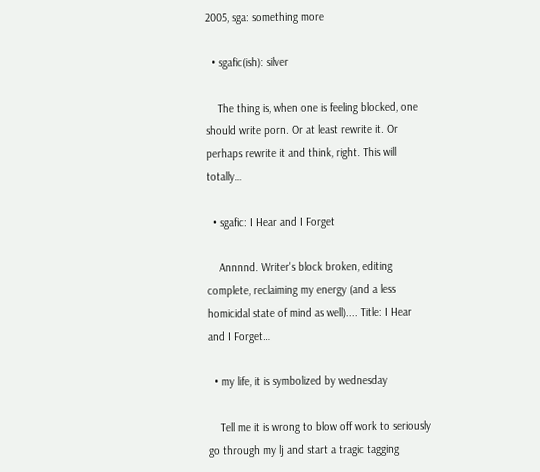2005, sga: something more

  • sgafic(ish): silver

    The thing is, when one is feeling blocked, one should write porn. Or at least rewrite it. Or perhaps rewrite it and think, right. This will totally…

  • sgafic: I Hear and I Forget

    Annnnd. Writer's block broken, editing complete, reclaiming my energy (and a less homicidal state of mind as well).... Title: I Hear and I Forget…

  • my life, it is symbolized by wednesday

    Tell me it is wrong to blow off work to seriously go through my lj and start a tragic tagging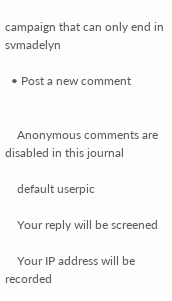campaign that can only end in svmadelyn

  • Post a new comment


    Anonymous comments are disabled in this journal

    default userpic

    Your reply will be screened

    Your IP address will be recorded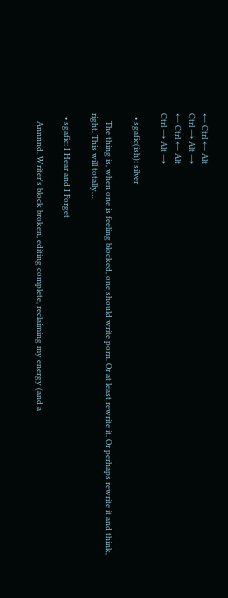← Ctrl ← Alt
Ctrl → Alt →
← Ctrl ← Alt
Ctrl → Alt →

  • sgafic(ish): silver

    The thing is, when one is feeling blocked, one should write porn. Or at least rewrite it. Or perhaps rewrite it and think, right. This will totally…

  • sgafic: I Hear and I Forget

    Annnnd. Writer's block broken, editing complete, reclaiming my energy (and a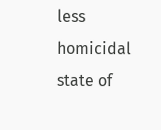less homicidal state of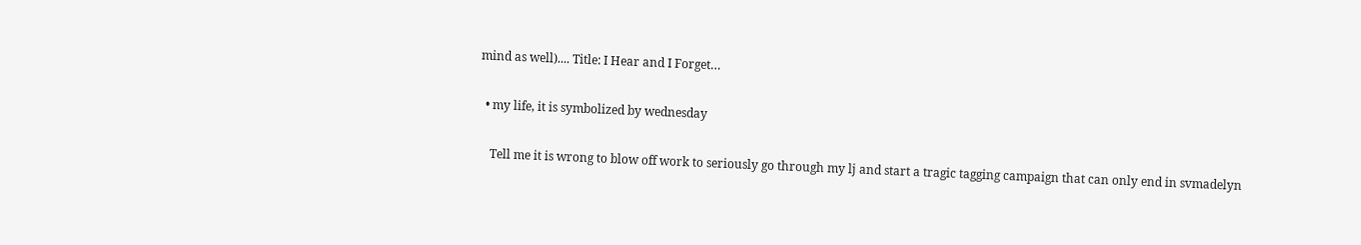mind as well).... Title: I Hear and I Forget…

  • my life, it is symbolized by wednesday

    Tell me it is wrong to blow off work to seriously go through my lj and start a tragic tagging campaign that can only end in svmadelyn